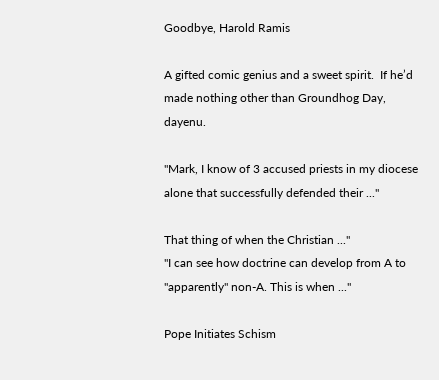Goodbye, Harold Ramis

A gifted comic genius and a sweet spirit.  If he’d made nothing other than Groundhog Day, dayenu.

"Mark, I know of 3 accused priests in my diocese alone that successfully defended their ..."

That thing of when the Christian ..."
"I can see how doctrine can develop from A to "apparently" non-A. This is when ..."

Pope Initiates Schism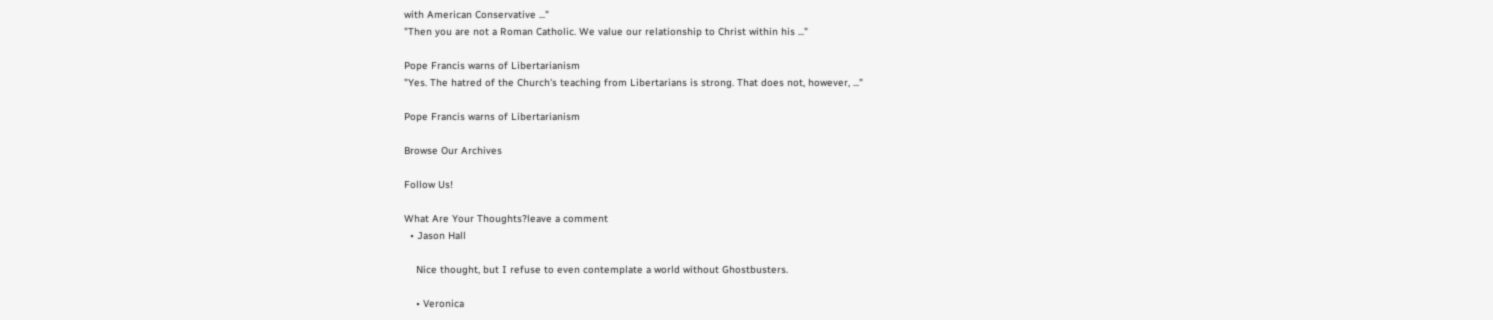with American Conservative ..."
"Then you are not a Roman Catholic. We value our relationship to Christ within his ..."

Pope Francis warns of Libertarianism
"Yes. The hatred of the Church's teaching from Libertarians is strong. That does not, however, ..."

Pope Francis warns of Libertarianism

Browse Our Archives

Follow Us!

What Are Your Thoughts?leave a comment
  • Jason Hall

    Nice thought, but I refuse to even contemplate a world without Ghostbusters.

    • Veronica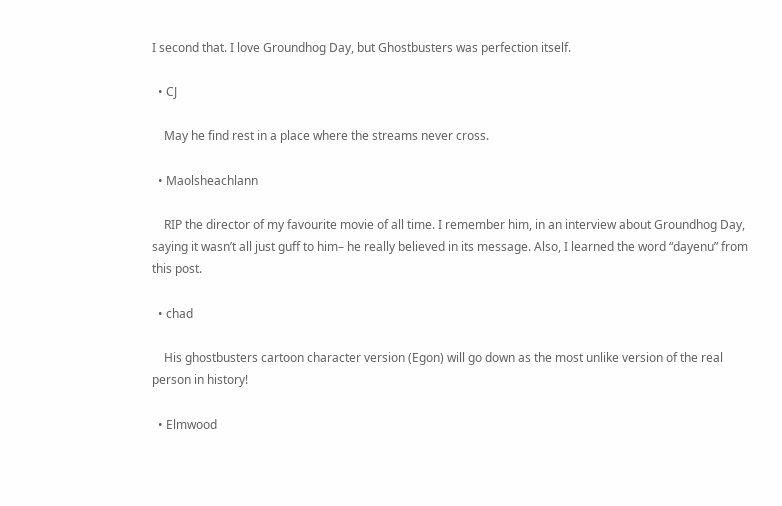I second that. I love Groundhog Day, but Ghostbusters was perfection itself.

  • CJ

    May he find rest in a place where the streams never cross.

  • Maolsheachlann

    RIP the director of my favourite movie of all time. I remember him, in an interview about Groundhog Day, saying it wasn’t all just guff to him– he really believed in its message. Also, I learned the word “dayenu” from this post.

  • chad

    His ghostbusters cartoon character version (Egon) will go down as the most unlike version of the real person in history!

  • Elmwood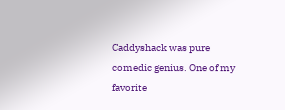Caddyshack was pure comedic genius. One of my favorite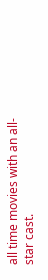all time movies with an all-star cast.